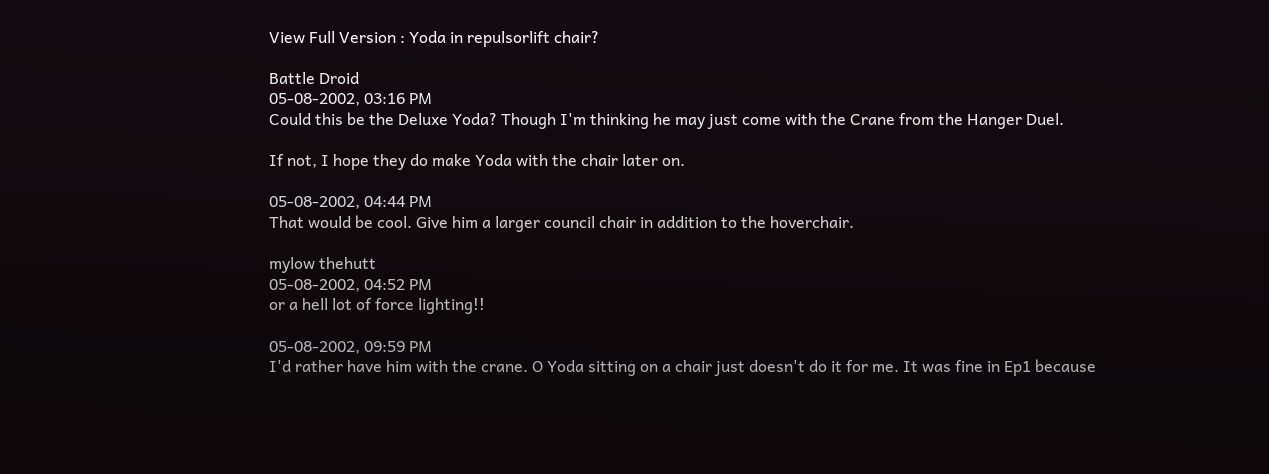View Full Version : Yoda in repulsorlift chair?

Battle Droid
05-08-2002, 03:16 PM
Could this be the Deluxe Yoda? Though I'm thinking he may just come with the Crane from the Hanger Duel.

If not, I hope they do make Yoda with the chair later on.

05-08-2002, 04:44 PM
That would be cool. Give him a larger council chair in addition to the hoverchair.

mylow thehutt
05-08-2002, 04:52 PM
or a hell lot of force lighting!!

05-08-2002, 09:59 PM
I'd rather have him with the crane. O Yoda sitting on a chair just doesn't do it for me. It was fine in Ep1 because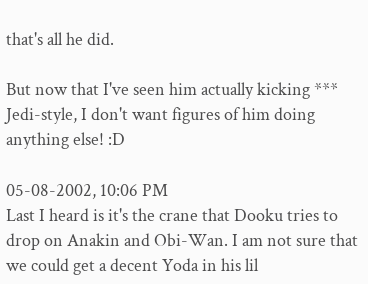that's all he did.

But now that I've seen him actually kicking *** Jedi-style, I don't want figures of him doing anything else! :D

05-08-2002, 10:06 PM
Last I heard is it's the crane that Dooku tries to drop on Anakin and Obi-Wan. I am not sure that we could get a decent Yoda in his lil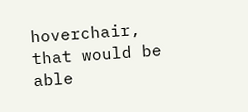hoverchair, that would be able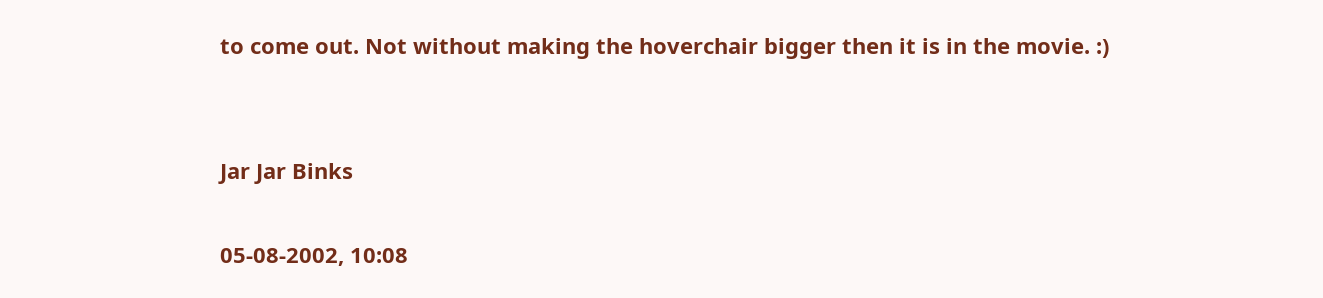to come out. Not without making the hoverchair bigger then it is in the movie. :)


Jar Jar Binks

05-08-2002, 10:08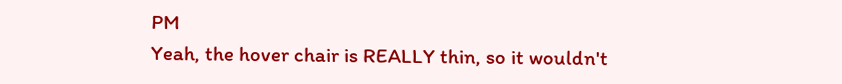PM
Yeah, the hover chair is REALLY thin, so it wouldn't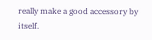really make a good accessory by itself.